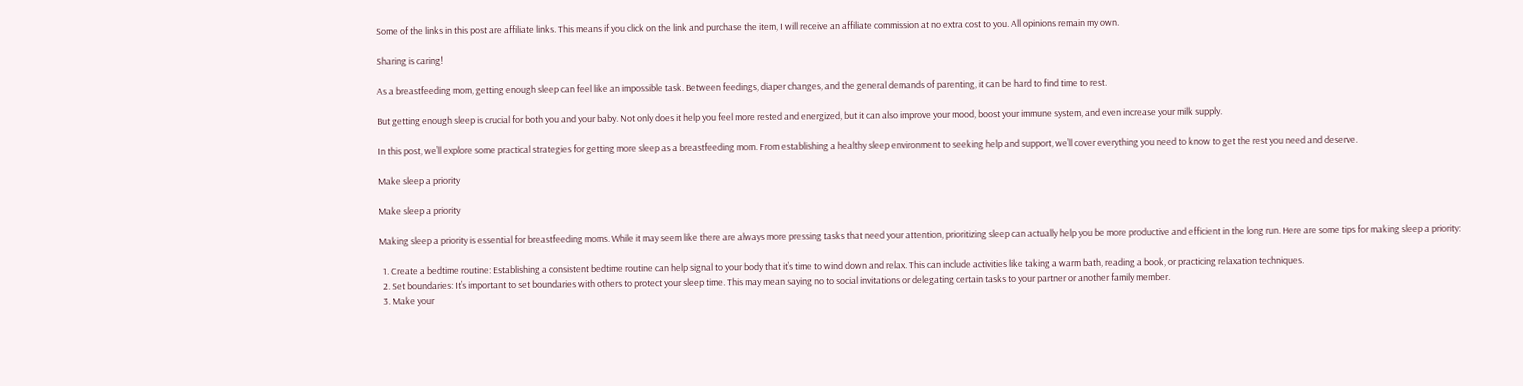Some of the links in this post are affiliate links. This means if you click on the link and purchase the item, I will receive an affiliate commission at no extra cost to you. All opinions remain my own.

Sharing is caring!

As a breastfeeding mom, getting enough sleep can feel like an impossible task. Between feedings, diaper changes, and the general demands of parenting, it can be hard to find time to rest.

But getting enough sleep is crucial for both you and your baby. Not only does it help you feel more rested and energized, but it can also improve your mood, boost your immune system, and even increase your milk supply.

In this post, we’ll explore some practical strategies for getting more sleep as a breastfeeding mom. From establishing a healthy sleep environment to seeking help and support, we’ll cover everything you need to know to get the rest you need and deserve.

Make sleep a priority

Make sleep a priority

Making sleep a priority is essential for breastfeeding moms. While it may seem like there are always more pressing tasks that need your attention, prioritizing sleep can actually help you be more productive and efficient in the long run. Here are some tips for making sleep a priority:

  1. Create a bedtime routine: Establishing a consistent bedtime routine can help signal to your body that it’s time to wind down and relax. This can include activities like taking a warm bath, reading a book, or practicing relaxation techniques.
  2. Set boundaries: It’s important to set boundaries with others to protect your sleep time. This may mean saying no to social invitations or delegating certain tasks to your partner or another family member.
  3. Make your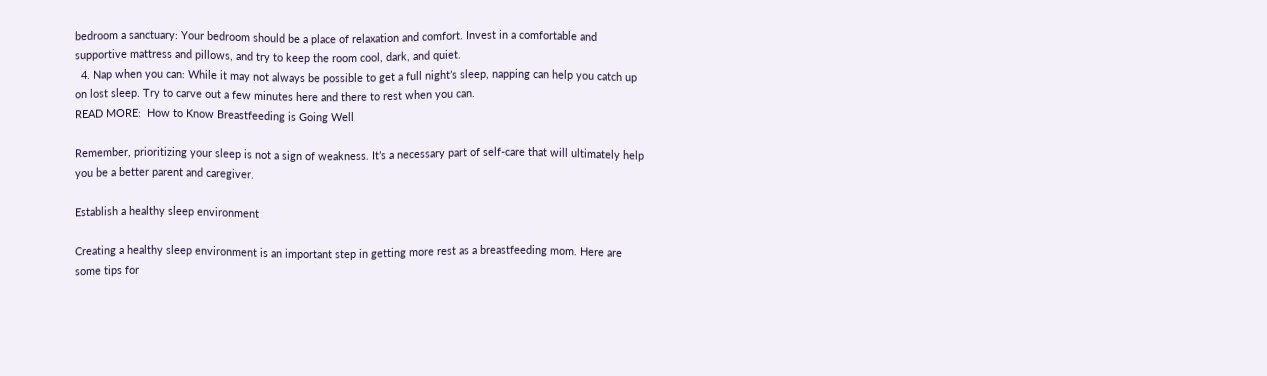bedroom a sanctuary: Your bedroom should be a place of relaxation and comfort. Invest in a comfortable and supportive mattress and pillows, and try to keep the room cool, dark, and quiet.
  4. Nap when you can: While it may not always be possible to get a full night’s sleep, napping can help you catch up on lost sleep. Try to carve out a few minutes here and there to rest when you can.
READ MORE:  How to Know Breastfeeding is Going Well

Remember, prioritizing your sleep is not a sign of weakness. It’s a necessary part of self-care that will ultimately help you be a better parent and caregiver.

Establish a healthy sleep environment

Creating a healthy sleep environment is an important step in getting more rest as a breastfeeding mom. Here are some tips for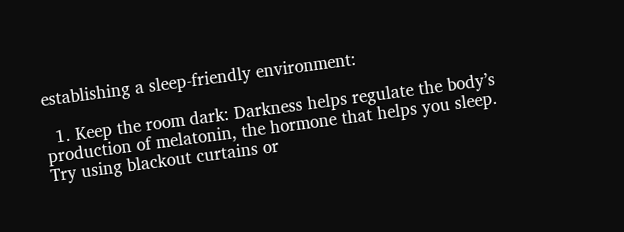establishing a sleep-friendly environment:

  1. Keep the room dark: Darkness helps regulate the body’s production of melatonin, the hormone that helps you sleep. Try using blackout curtains or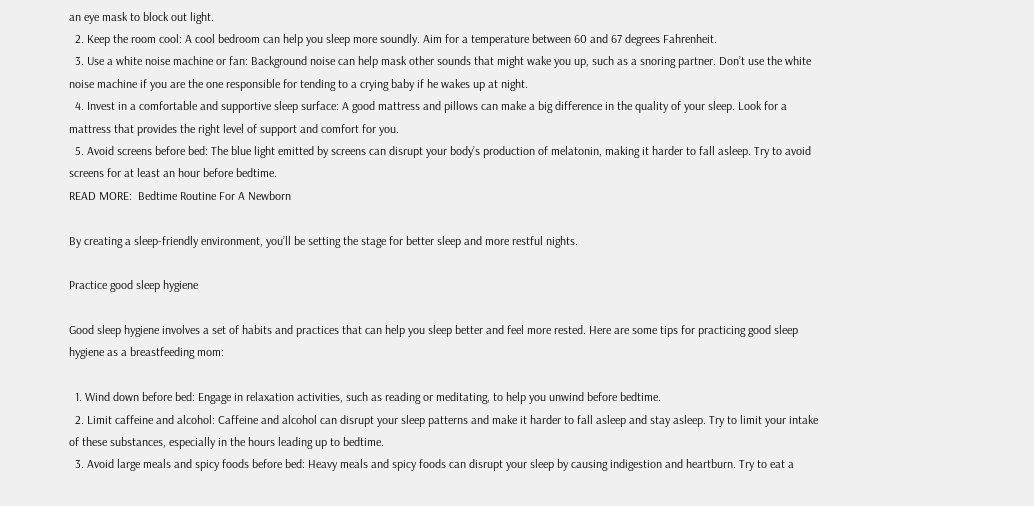an eye mask to block out light.
  2. Keep the room cool: A cool bedroom can help you sleep more soundly. Aim for a temperature between 60 and 67 degrees Fahrenheit.
  3. Use a white noise machine or fan: Background noise can help mask other sounds that might wake you up, such as a snoring partner. Don’t use the white noise machine if you are the one responsible for tending to a crying baby if he wakes up at night.
  4. Invest in a comfortable and supportive sleep surface: A good mattress and pillows can make a big difference in the quality of your sleep. Look for a mattress that provides the right level of support and comfort for you.
  5. Avoid screens before bed: The blue light emitted by screens can disrupt your body’s production of melatonin, making it harder to fall asleep. Try to avoid screens for at least an hour before bedtime.
READ MORE:  Bedtime Routine For A Newborn

By creating a sleep-friendly environment, you’ll be setting the stage for better sleep and more restful nights.

Practice good sleep hygiene

Good sleep hygiene involves a set of habits and practices that can help you sleep better and feel more rested. Here are some tips for practicing good sleep hygiene as a breastfeeding mom:

  1. Wind down before bed: Engage in relaxation activities, such as reading or meditating, to help you unwind before bedtime.
  2. Limit caffeine and alcohol: Caffeine and alcohol can disrupt your sleep patterns and make it harder to fall asleep and stay asleep. Try to limit your intake of these substances, especially in the hours leading up to bedtime.
  3. Avoid large meals and spicy foods before bed: Heavy meals and spicy foods can disrupt your sleep by causing indigestion and heartburn. Try to eat a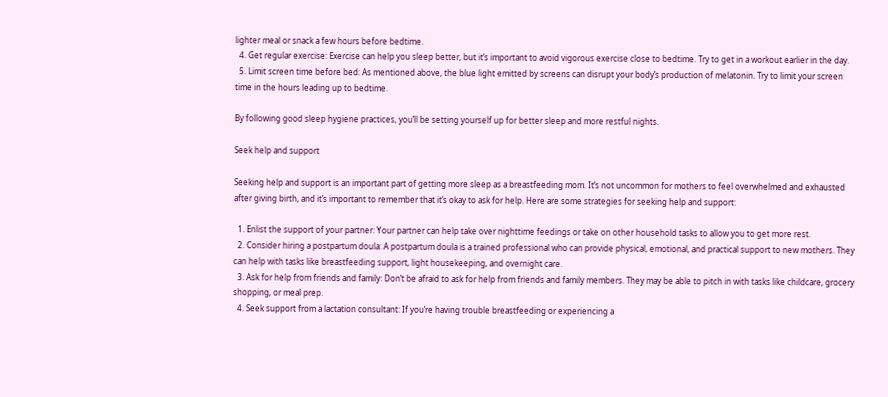lighter meal or snack a few hours before bedtime.
  4. Get regular exercise: Exercise can help you sleep better, but it’s important to avoid vigorous exercise close to bedtime. Try to get in a workout earlier in the day.
  5. Limit screen time before bed: As mentioned above, the blue light emitted by screens can disrupt your body’s production of melatonin. Try to limit your screen time in the hours leading up to bedtime.

By following good sleep hygiene practices, you’ll be setting yourself up for better sleep and more restful nights.

Seek help and support

Seeking help and support is an important part of getting more sleep as a breastfeeding mom. It’s not uncommon for mothers to feel overwhelmed and exhausted after giving birth, and it’s important to remember that it’s okay to ask for help. Here are some strategies for seeking help and support:

  1. Enlist the support of your partner: Your partner can help take over nighttime feedings or take on other household tasks to allow you to get more rest.
  2. Consider hiring a postpartum doula: A postpartum doula is a trained professional who can provide physical, emotional, and practical support to new mothers. They can help with tasks like breastfeeding support, light housekeeping, and overnight care.
  3. Ask for help from friends and family: Don’t be afraid to ask for help from friends and family members. They may be able to pitch in with tasks like childcare, grocery shopping, or meal prep.
  4. Seek support from a lactation consultant: If you’re having trouble breastfeeding or experiencing a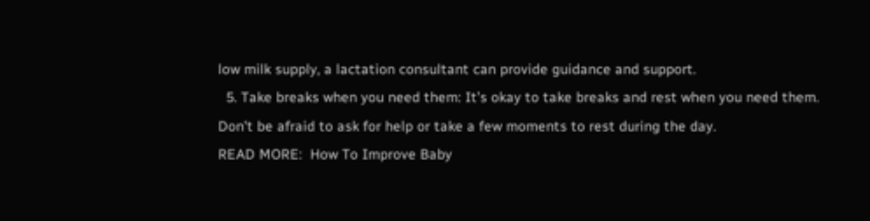low milk supply, a lactation consultant can provide guidance and support.
  5. Take breaks when you need them: It’s okay to take breaks and rest when you need them. Don’t be afraid to ask for help or take a few moments to rest during the day.
READ MORE:  How To Improve Baby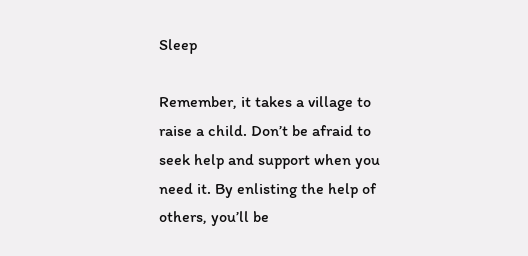Sleep

Remember, it takes a village to raise a child. Don’t be afraid to seek help and support when you need it. By enlisting the help of others, you’ll be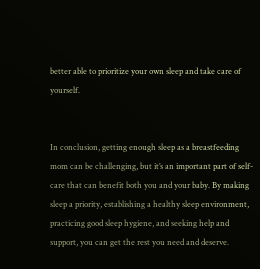better able to prioritize your own sleep and take care of yourself.


In conclusion, getting enough sleep as a breastfeeding mom can be challenging, but it’s an important part of self-care that can benefit both you and your baby. By making sleep a priority, establishing a healthy sleep environment, practicing good sleep hygiene, and seeking help and support, you can get the rest you need and deserve.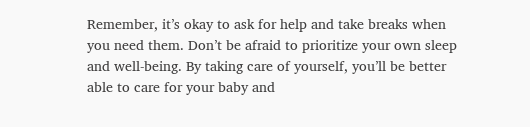Remember, it’s okay to ask for help and take breaks when you need them. Don’t be afraid to prioritize your own sleep and well-being. By taking care of yourself, you’ll be better able to care for your baby and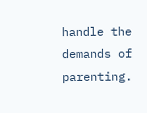handle the demands of parenting.